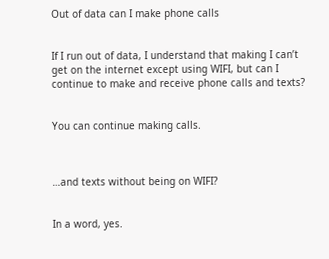Out of data can I make phone calls


If I run out of data, I understand that making I can’t get on the internet except using WIFI, but can I continue to make and receive phone calls and texts?


You can continue making calls.



…and texts without being on WIFI?


In a word, yes.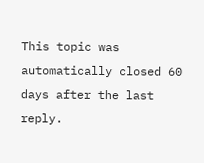This topic was automatically closed 60 days after the last reply.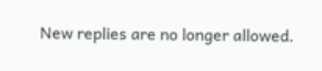New replies are no longer allowed.